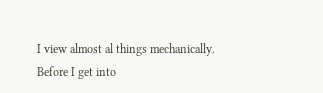I view almost al things mechanically. Before I get into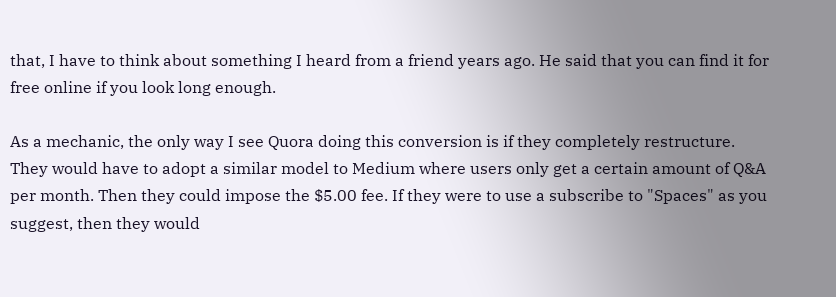that, I have to think about something I heard from a friend years ago. He said that you can find it for free online if you look long enough.

As a mechanic, the only way I see Quora doing this conversion is if they completely restructure. They would have to adopt a similar model to Medium where users only get a certain amount of Q&A per month. Then they could impose the $5.00 fee. If they were to use a subscribe to "Spaces" as you suggest, then they would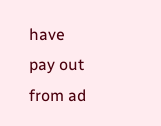have pay out from ad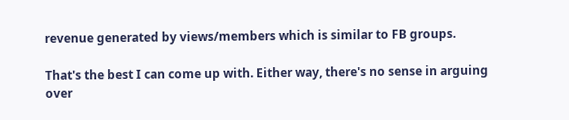revenue generated by views/members which is similar to FB groups.

That's the best I can come up with. Either way, there's no sense in arguing over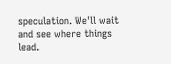speculation. We'll wait and see where things lead.